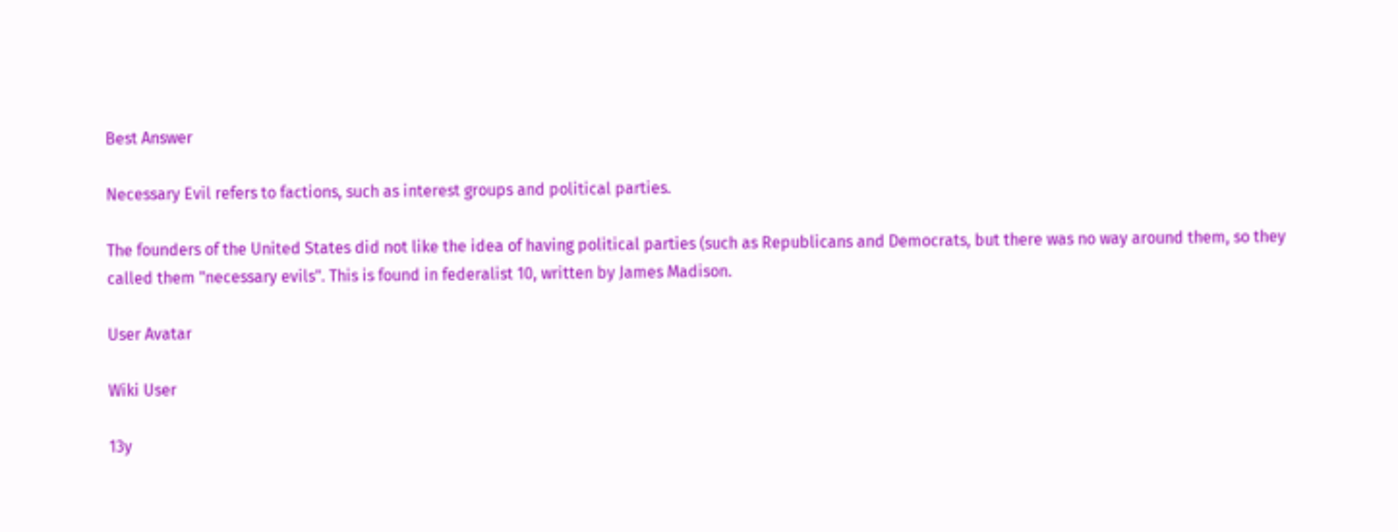Best Answer

Necessary Evil refers to factions, such as interest groups and political parties.

The founders of the United States did not like the idea of having political parties (such as Republicans and Democrats, but there was no way around them, so they called them "necessary evils". This is found in federalist 10, written by James Madison.

User Avatar

Wiki User

13y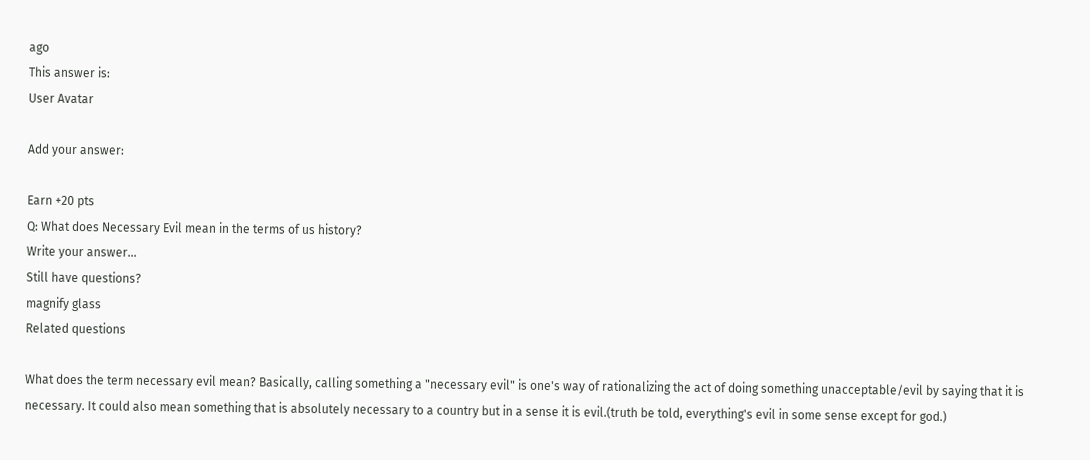ago
This answer is:
User Avatar

Add your answer:

Earn +20 pts
Q: What does Necessary Evil mean in the terms of us history?
Write your answer...
Still have questions?
magnify glass
Related questions

What does the term necessary evil mean? Basically, calling something a "necessary evil" is one's way of rationalizing the act of doing something unacceptable/evil by saying that it is necessary. It could also mean something that is absolutely necessary to a country but in a sense it is evil.(truth be told, everything's evil in some sense except for god.)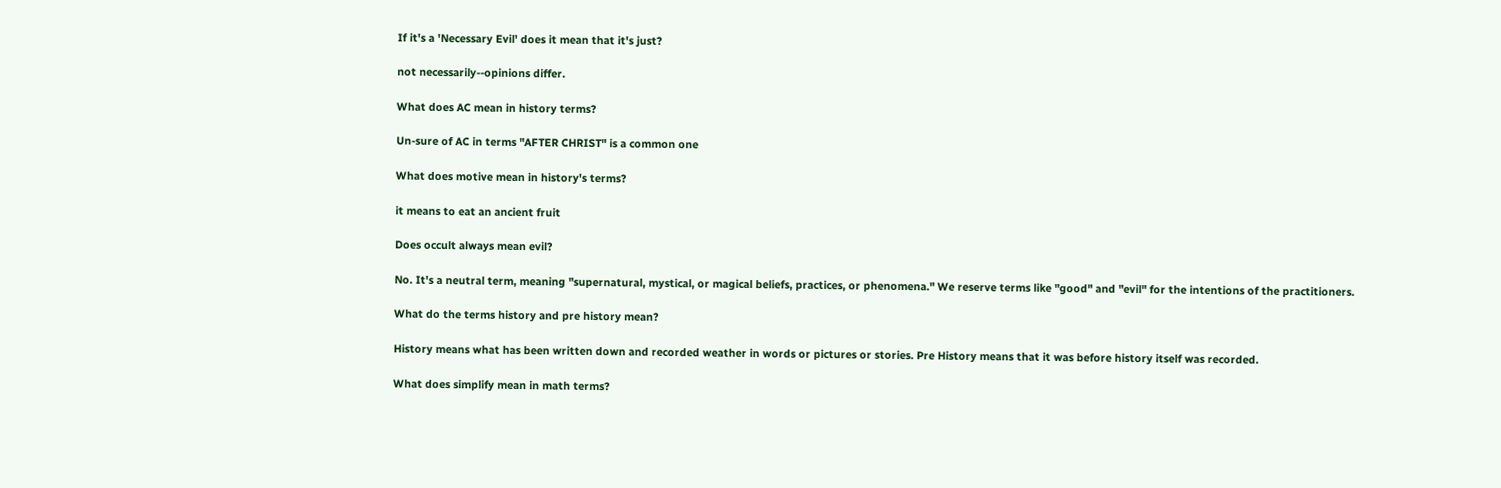If it's a 'Necessary Evil' does it mean that it's just?

not necessarily--opinions differ.

What does AC mean in history terms?

Un-sure of AC in terms "AFTER CHRIST" is a common one

What does motive mean in history's terms?

it means to eat an ancient fruit

Does occult always mean evil?

No. It's a neutral term, meaning "supernatural, mystical, or magical beliefs, practices, or phenomena." We reserve terms like "good" and "evil" for the intentions of the practitioners.

What do the terms history and pre history mean?

History means what has been written down and recorded weather in words or pictures or stories. Pre History means that it was before history itself was recorded.

What does simplify mean in math terms?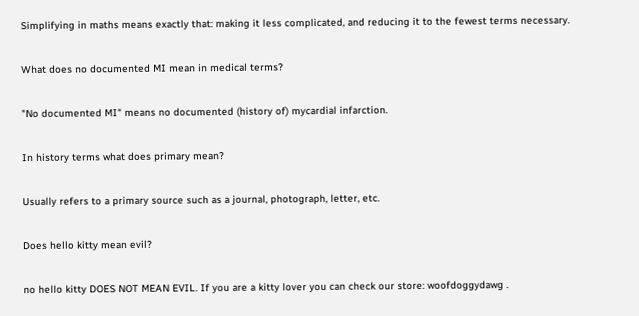Simplifying in maths means exactly that: making it less complicated, and reducing it to the fewest terms necessary.

What does no documented MI mean in medical terms?

"No documented MI" means no documented (history of) mycardial infarction.

In history terms what does primary mean?

Usually refers to a primary source such as a journal, photograph, letter, etc.

Does hello kitty mean evil?

no hello kitty DOES NOT MEAN EVIL. If you are a kitty lover you can check our store: woofdoggydawg .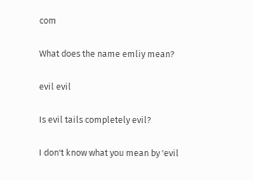com

What does the name emliy mean?

evil evil

Is evil tails completely evil?

I don't know what you mean by 'evil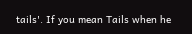tails'. If you mean Tails when he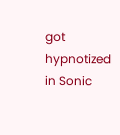got hypnotized in Sonic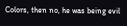Colors, then no, he was being evil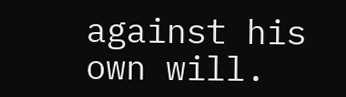against his own will.